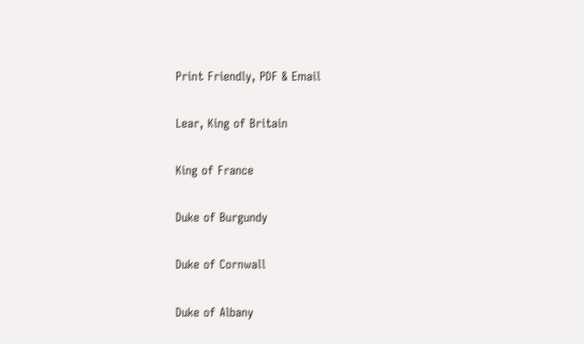Print Friendly, PDF & Email

Lear, King of Britain

King of France

Duke of Burgundy

Duke of Cornwall

Duke of Albany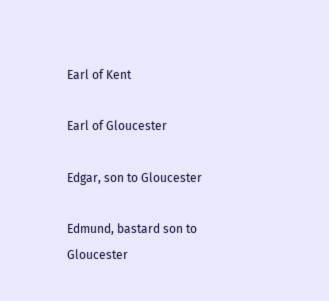Earl of Kent

Earl of Gloucester

Edgar, son to Gloucester

Edmund, bastard son to Gloucester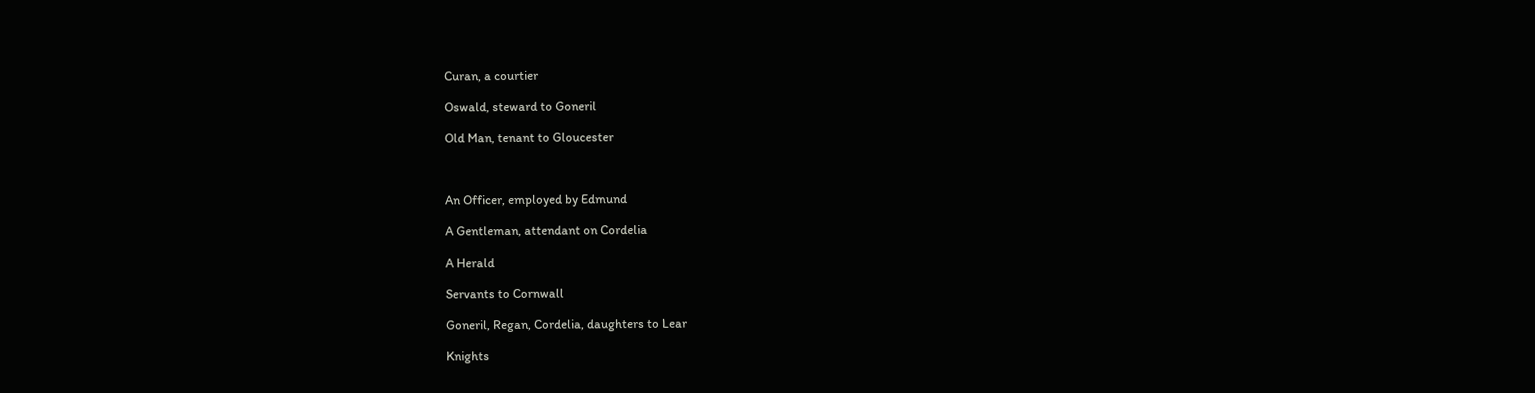Curan, a courtier

Oswald, steward to Goneril

Old Man, tenant to Gloucester



An Officer, employed by Edmund

A Gentleman, attendant on Cordelia

A Herald

Servants to Cornwall

Goneril, Regan, Cordelia, daughters to Lear

Knights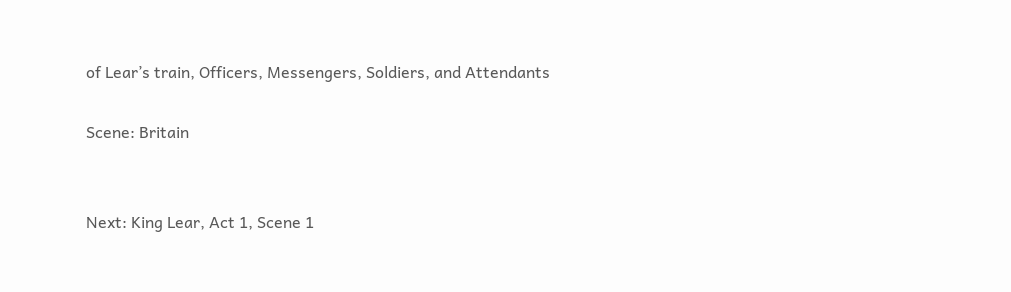of Lear’s train, Officers, Messengers, Soldiers, and Attendants

Scene: Britain


Next: King Lear, Act 1, Scene 1